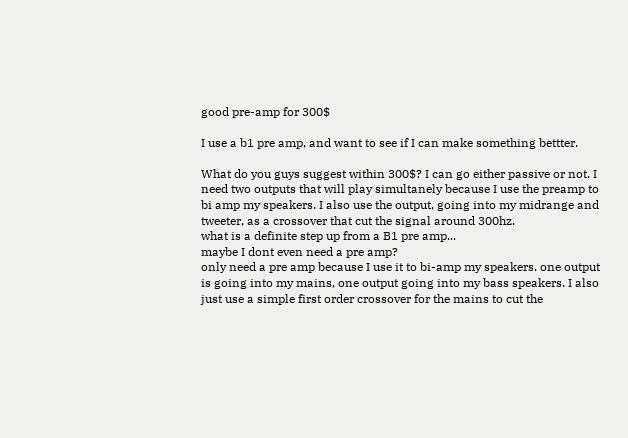good pre-amp for 300$

I use a b1 pre amp, and want to see if I can make something bettter.

What do you guys suggest within 300$? I can go either passive or not. I need two outputs that will play simultanely because I use the preamp to bi amp my speakers. I also use the output, going into my midrange and tweeter, as a crossover that cut the signal around 300hz.
what is a definite step up from a B1 pre amp...
maybe I dont even need a pre amp?
only need a pre amp because I use it to bi-amp my speakers. one output is going into my mains, one output going into my bass speakers. I also just use a simple first order crossover for the mains to cut the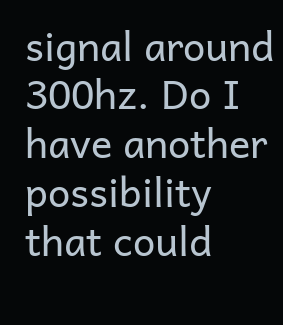signal around 300hz. Do I have another possibility that could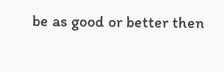be as good or better then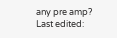any pre amp?
Last edited: